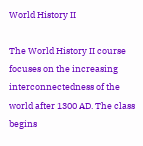World History II

The World History II course focuses on the increasing interconnectedness of the world after 1300 AD. The class begins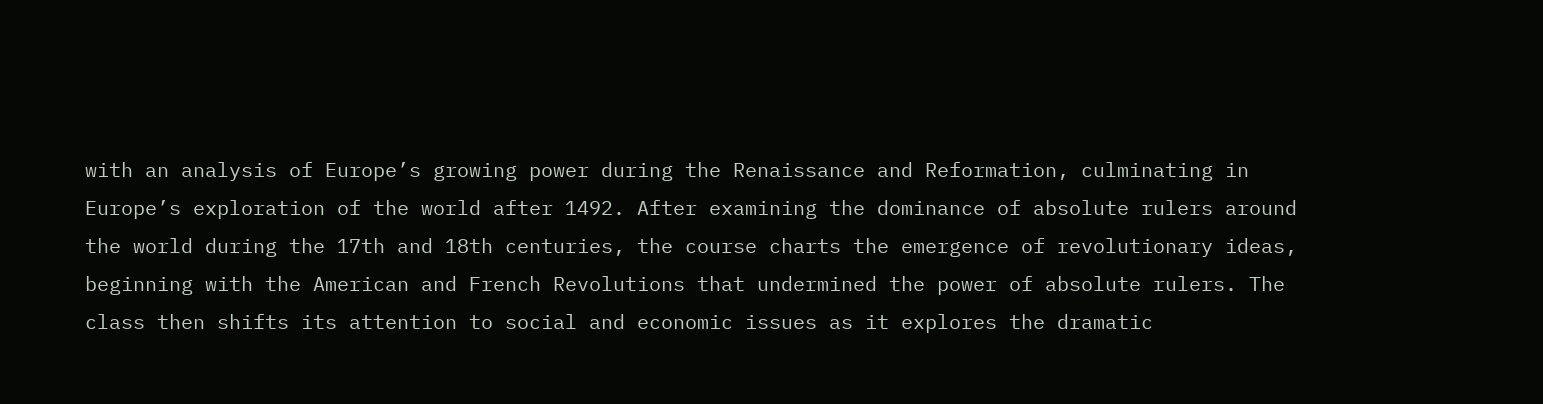with an analysis of Europe’s growing power during the Renaissance and Reformation, culminating in Europe’s exploration of the world after 1492. After examining the dominance of absolute rulers around the world during the 17th and 18th centuries, the course charts the emergence of revolutionary ideas, beginning with the American and French Revolutions that undermined the power of absolute rulers. The class then shifts its attention to social and economic issues as it explores the dramatic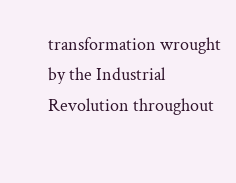transformation wrought by the Industrial Revolution throughout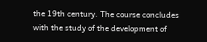the 19th century. The course concludes with the study of the development of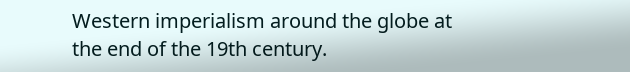Western imperialism around the globe at the end of the 19th century.